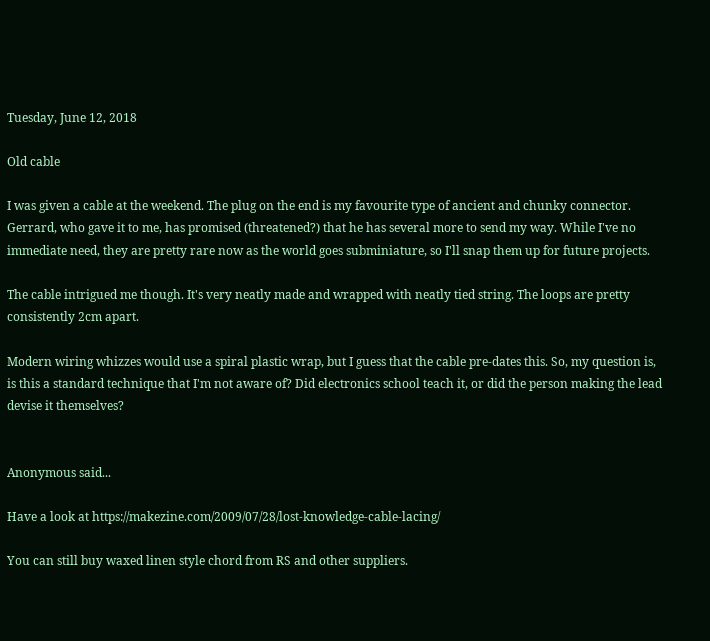Tuesday, June 12, 2018

Old cable

I was given a cable at the weekend. The plug on the end is my favourite type of ancient and chunky connector. Gerrard, who gave it to me, has promised (threatened?) that he has several more to send my way. While I've no immediate need, they are pretty rare now as the world goes subminiature, so I'll snap them up for future projects.

The cable intrigued me though. It's very neatly made and wrapped with neatly tied string. The loops are pretty consistently 2cm apart.

Modern wiring whizzes would use a spiral plastic wrap, but I guess that the cable pre-dates this. So, my question is, is this a standard technique that I'm not aware of? Did electronics school teach it, or did the person making the lead devise it themselves?


Anonymous said...

Have a look at https://makezine.com/2009/07/28/lost-knowledge-cable-lacing/

You can still buy waxed linen style chord from RS and other suppliers.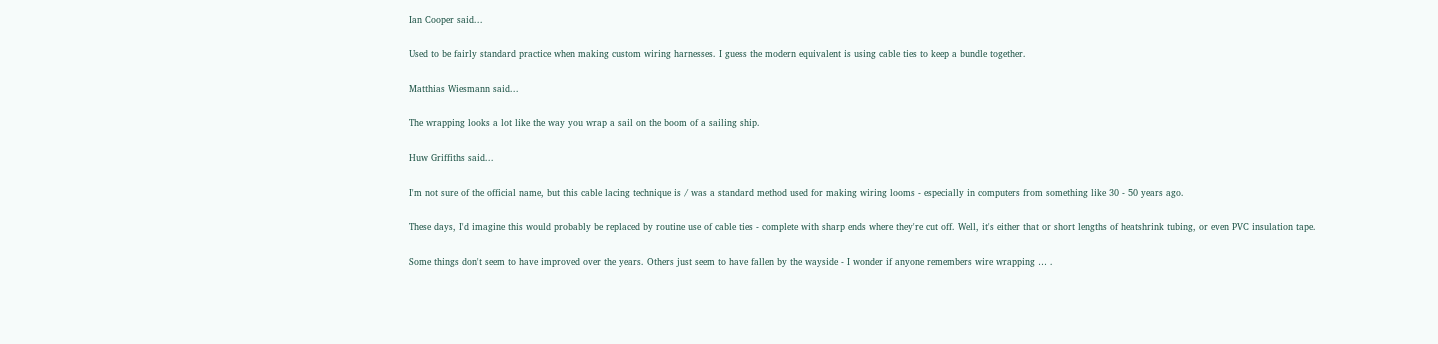Ian Cooper said...

Used to be fairly standard practice when making custom wiring harnesses. I guess the modern equivalent is using cable ties to keep a bundle together.

Matthias Wiesmann said...

The wrapping looks a lot like the way you wrap a sail on the boom of a sailing ship.

Huw Griffiths said...

I'm not sure of the official name, but this cable lacing technique is / was a standard method used for making wiring looms - especially in computers from something like 30 - 50 years ago.

These days, I'd imagine this would probably be replaced by routine use of cable ties - complete with sharp ends where they're cut off. Well, it's either that or short lengths of heatshrink tubing, or even PVC insulation tape.

Some things don't seem to have improved over the years. Others just seem to have fallen by the wayside - I wonder if anyone remembers wire wrapping … .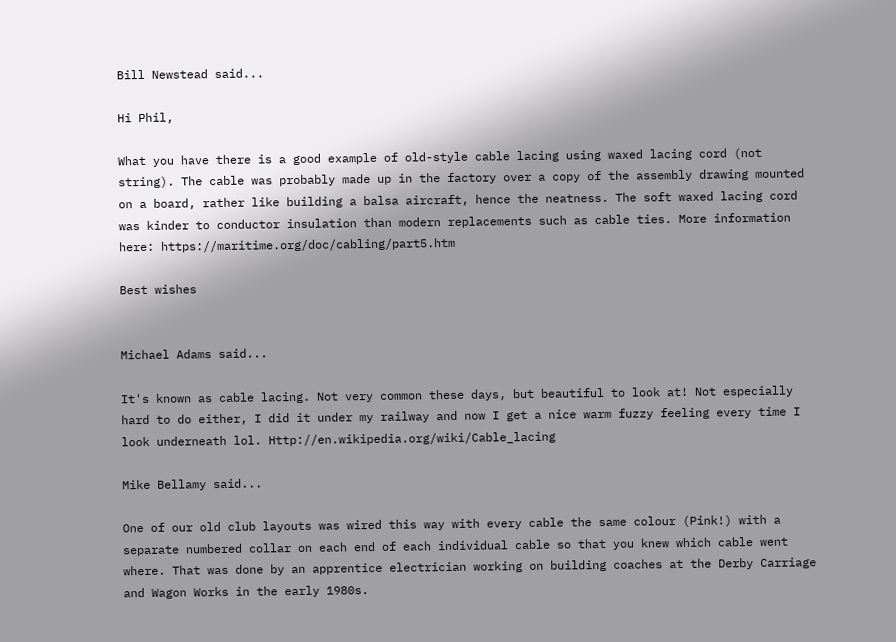Bill Newstead said...

Hi Phil,

What you have there is a good example of old-style cable lacing using waxed lacing cord (not string). The cable was probably made up in the factory over a copy of the assembly drawing mounted on a board, rather like building a balsa aircraft, hence the neatness. The soft waxed lacing cord was kinder to conductor insulation than modern replacements such as cable ties. More information here: https://maritime.org/doc/cabling/part5.htm

Best wishes


Michael Adams said...

It's known as cable lacing. Not very common these days, but beautiful to look at! Not especially hard to do either, I did it under my railway and now I get a nice warm fuzzy feeling every time I look underneath lol. Http://en.wikipedia.org/wiki/Cable_lacing

Mike Bellamy said...

One of our old club layouts was wired this way with every cable the same colour (Pink!) with a separate numbered collar on each end of each individual cable so that you knew which cable went where. That was done by an apprentice electrician working on building coaches at the Derby Carriage and Wagon Works in the early 1980s.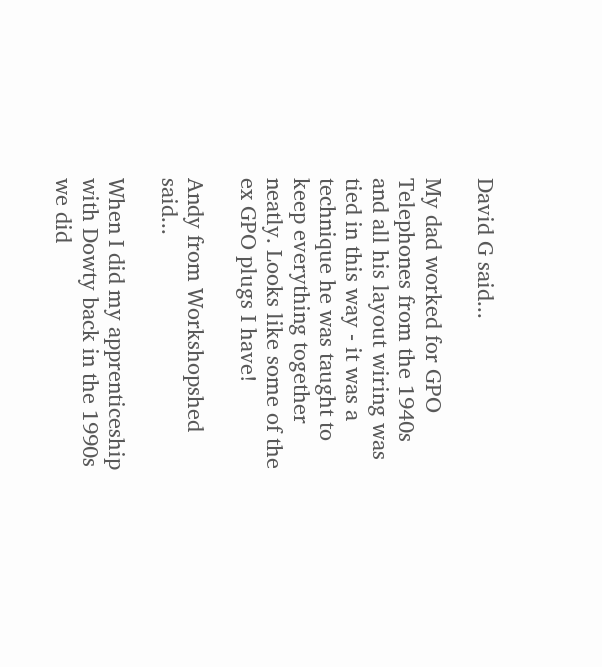David G said...

My dad worked for GPO Telephones from the 1940s and all his layout wiring was tied in this way - it was a technique he was taught to keep everything together neatly. Looks like some of the ex GPO plugs I have!

Andy from Workshopshed said...

When I did my apprenticeship with Dowty back in the 1990s we did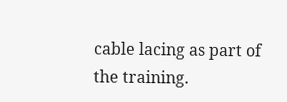cable lacing as part of the training.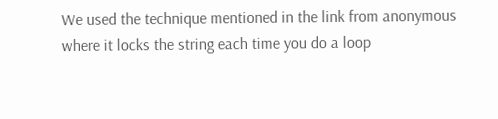We used the technique mentioned in the link from anonymous where it locks the string each time you do a loop